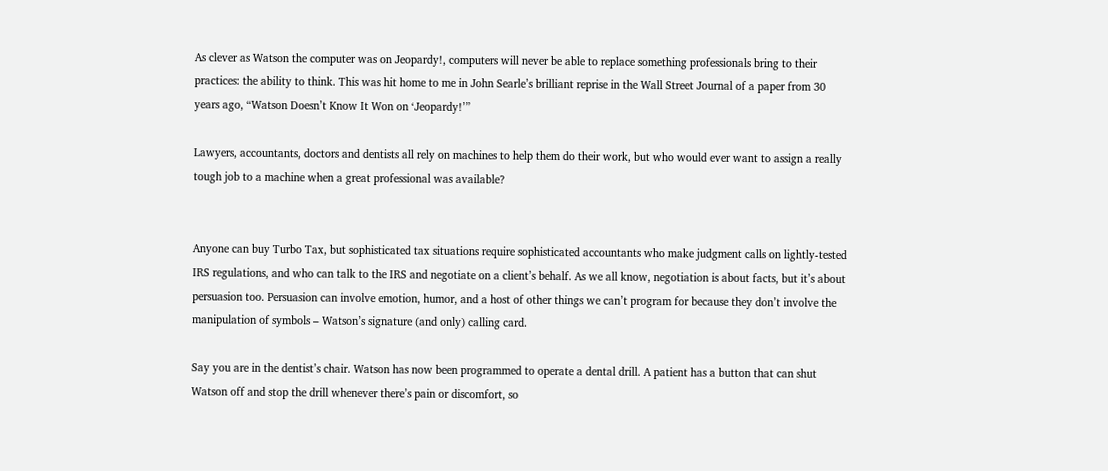As clever as Watson the computer was on Jeopardy!, computers will never be able to replace something professionals bring to their practices: the ability to think. This was hit home to me in John Searle’s brilliant reprise in the Wall Street Journal of a paper from 30 years ago, “Watson Doesn’t Know It Won on ‘Jeopardy!’”

Lawyers, accountants, doctors and dentists all rely on machines to help them do their work, but who would ever want to assign a really tough job to a machine when a great professional was available?


Anyone can buy Turbo Tax, but sophisticated tax situations require sophisticated accountants who make judgment calls on lightly-tested IRS regulations, and who can talk to the IRS and negotiate on a client’s behalf. As we all know, negotiation is about facts, but it’s about persuasion too. Persuasion can involve emotion, humor, and a host of other things we can’t program for because they don’t involve the manipulation of symbols – Watson’s signature (and only) calling card.

Say you are in the dentist’s chair. Watson has now been programmed to operate a dental drill. A patient has a button that can shut Watson off and stop the drill whenever there’s pain or discomfort, so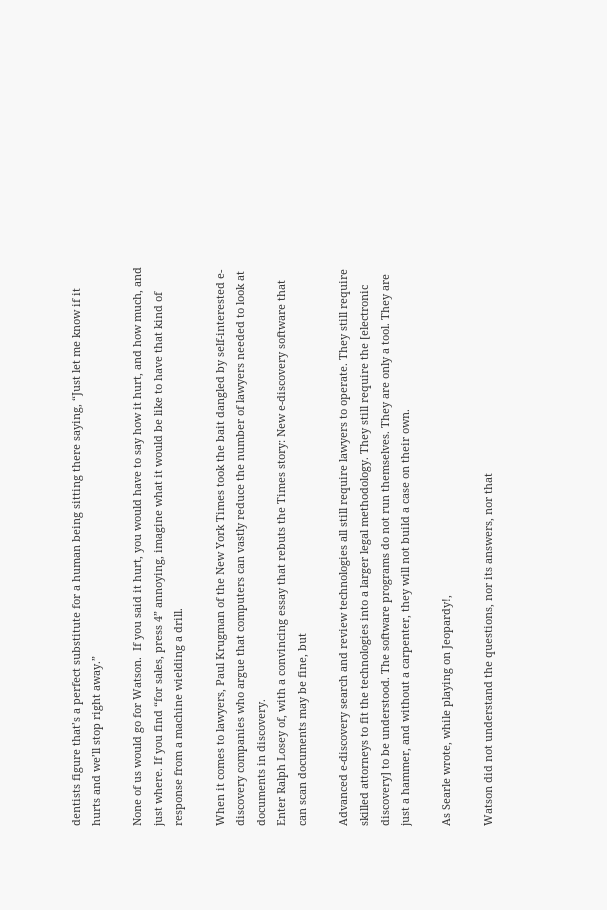dentists figure that’s a perfect substitute for a human being sitting there saying, “Just let me know if it hurts and we’ll stop right away.”

None of us would go for Watson.  If you said it hurt, you would have to say how it hurt, and how much, and just where. If you find “for sales, press 4” annoying, imagine what it would be like to have that kind of response from a machine wielding a drill.

When it comes to lawyers, Paul Krugman of the New York Times took the bait dangled by self-interested e-discovery companies who argue that computers can vastly reduce the number of lawyers needed to look at documents in discovery.
Enter Ralph Losey of, with a convincing essay that rebuts the Times story: New e-discovery software that can scan documents may be fine, but

Advanced e-discovery search and review technologies all still require lawyers to operate. They still require skilled attorneys to fit the technologies into a larger legal methodology. They still require the [electronic discovery] to be understood. The software programs do not run themselves. They are only a tool. They are just a hammer, and without a carpenter, they will not build a case on their own.

As Searle wrote, while playing on Jeopardy!,

Watson did not understand the questions, nor its answers, nor that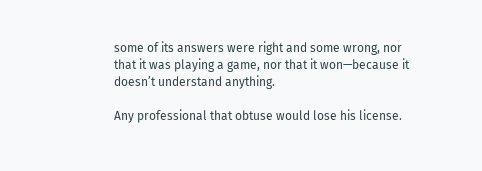some of its answers were right and some wrong, nor that it was playing a game, nor that it won—because it doesn’t understand anything.

Any professional that obtuse would lose his license.